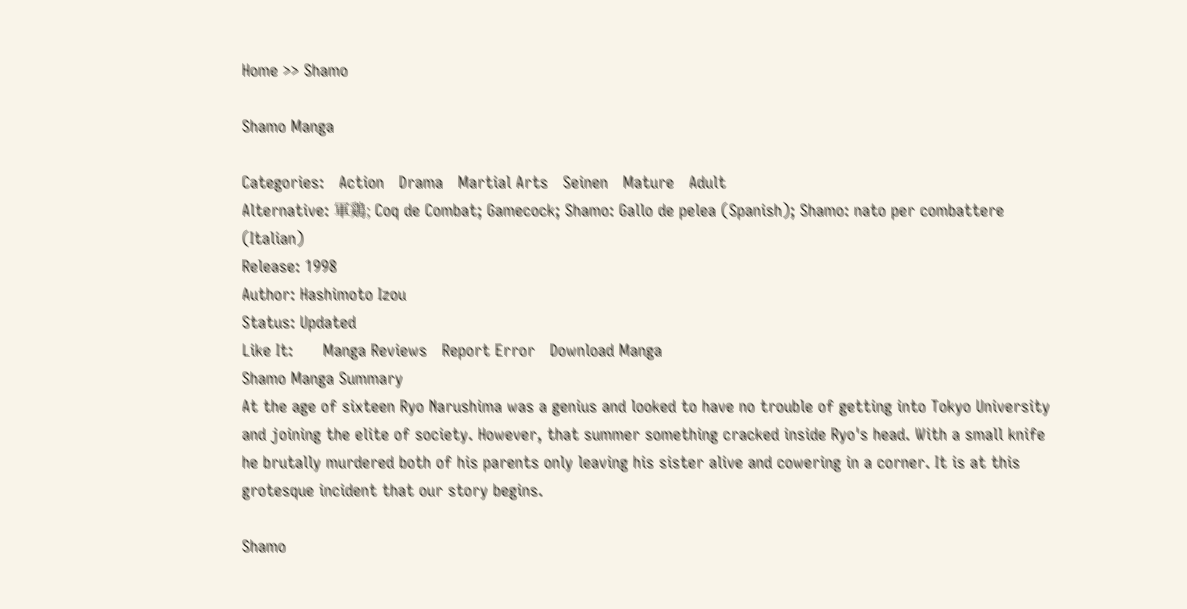Home >> Shamo

Shamo Manga

Categories:   Action   Drama   Martial Arts   Seinen   Mature   Adult
Alternative: 軍鶏; Coq de Combat; Gamecock; Shamo: Gallo de pelea (Spanish); Shamo: nato per combattere (Italian)
Release: 1998
Author: Hashimoto Izou
Status: Updated
Like It:      Manga Reviews   Report Error   Download Manga
Shamo Manga Summary
At the age of sixteen Ryo Narushima was a genius and looked to have no trouble of getting into Tokyo University and joining the elite of society. However, that summer something cracked inside Ryo's head. With a small knife he brutally murdered both of his parents only leaving his sister alive and cowering in a corner. It is at this grotesque incident that our story begins.

Shamo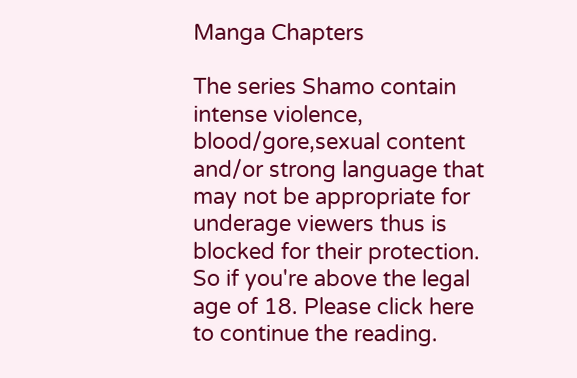Manga Chapters

The series Shamo contain intense violence, blood/gore,sexual content and/or strong language that may not be appropriate for underage viewers thus is blocked for their protection. So if you're above the legal age of 18. Please click here to continue the reading.